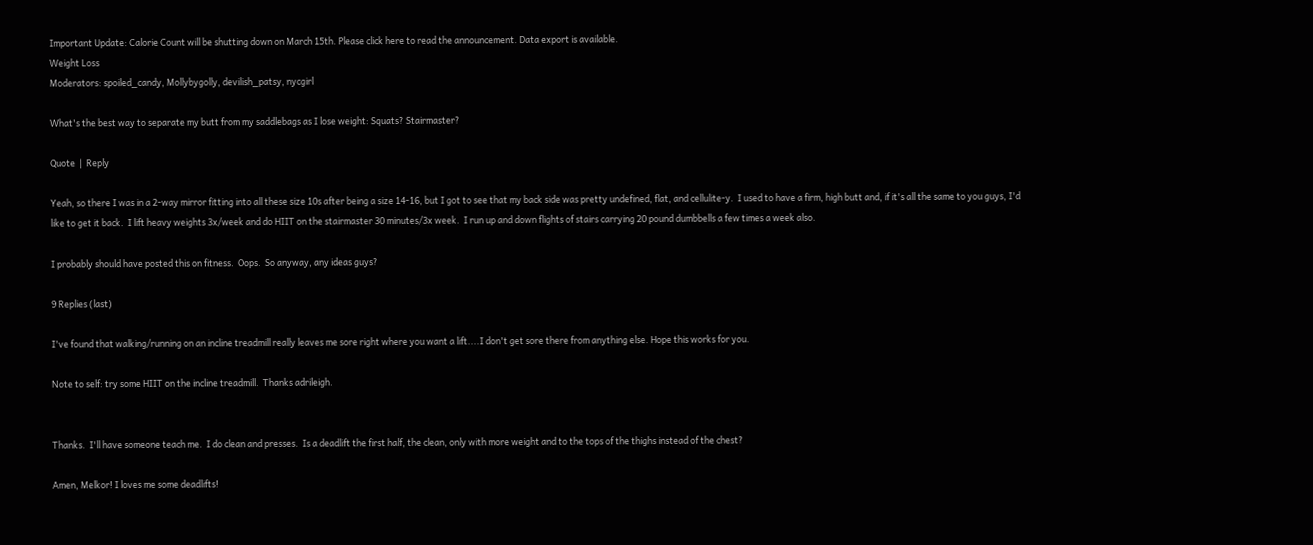Important Update: Calorie Count will be shutting down on March 15th. Please click here to read the announcement. Data export is available.
Weight Loss
Moderators: spoiled_candy, Mollybygolly, devilish_patsy, nycgirl

What's the best way to separate my butt from my saddlebags as I lose weight: Squats? Stairmaster?

Quote  |  Reply

Yeah, so there I was in a 2-way mirror fitting into all these size 10s after being a size 14-16, but I got to see that my back side was pretty undefined, flat, and cellulite-y.  I used to have a firm, high butt and, if it's all the same to you guys, I'd like to get it back.  I lift heavy weights 3x/week and do HIIT on the stairmaster 30 minutes/3x week.  I run up and down flights of stairs carrying 20 pound dumbbells a few times a week also.

I probably should have posted this on fitness.  Oops.  So anyway, any ideas guys?

9 Replies (last)

I've found that walking/running on an incline treadmill really leaves me sore right where you want a lift....I don't get sore there from anything else. Hope this works for you.

Note to self: try some HIIT on the incline treadmill.  Thanks adrileigh.


Thanks.  I'll have someone teach me.  I do clean and presses.  Is a deadlift the first half, the clean, only with more weight and to the tops of the thighs instead of the chest?

Amen, Melkor! I loves me some deadlifts!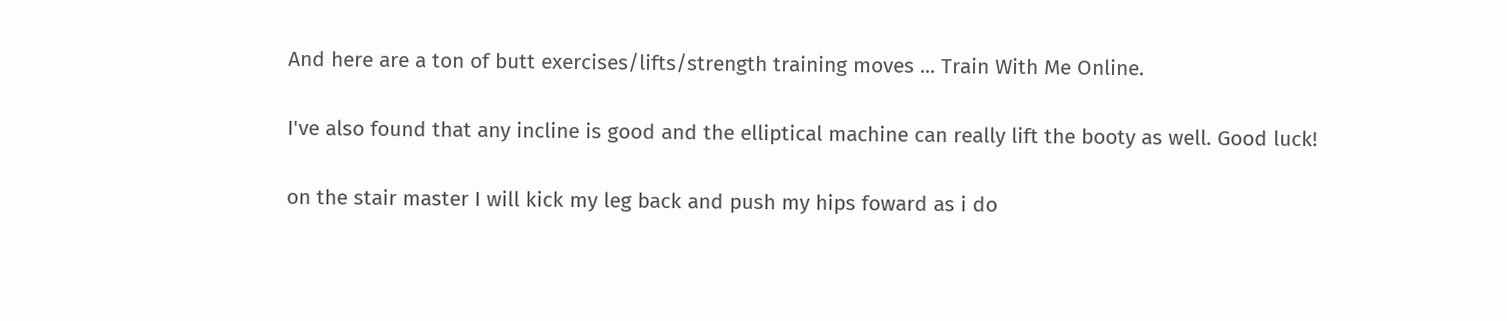And here are a ton of butt exercises/lifts/strength training moves ... Train With Me Online.

I've also found that any incline is good and the elliptical machine can really lift the booty as well. Good luck!

on the stair master I will kick my leg back and push my hips foward as i do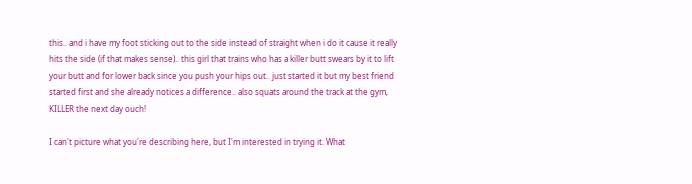this.. and i have my foot sticking out to the side instead of straight when i do it cause it really hits the side (if that makes sense).. this girl that trains who has a killer butt swears by it to lift your butt and for lower back since you push your hips out.. just started it but my best friend started first and she already notices a difference.. also squats around the track at the gym, KILLER the next day ouch!

I can't picture what you're describing here, but I'm interested in trying it. What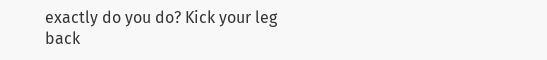exactly do you do? Kick your leg back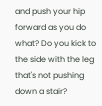and push your hip forward as you do what? Do you kick to the side with the leg that's not pushing down a stair?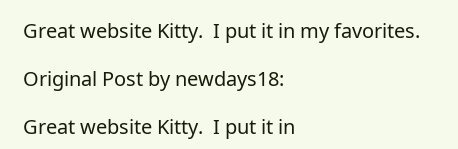Great website Kitty.  I put it in my favorites.

Original Post by newdays18:

Great website Kitty.  I put it in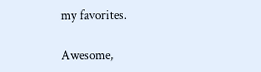my favorites.

Awesome,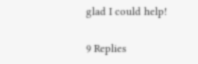glad I could help!

9 Replies